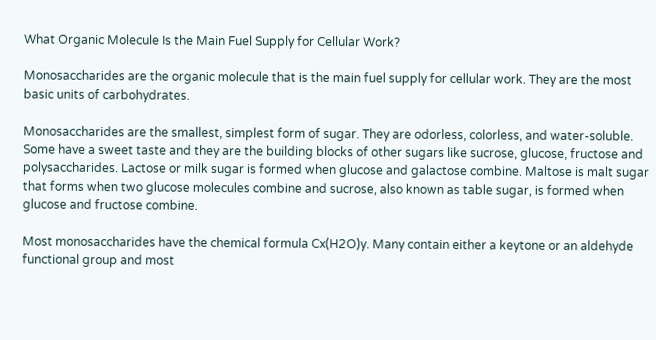What Organic Molecule Is the Main Fuel Supply for Cellular Work?

Monosaccharides are the organic molecule that is the main fuel supply for cellular work. They are the most basic units of carbohydrates.

Monosaccharides are the smallest, simplest form of sugar. They are odorless, colorless, and water-soluble. Some have a sweet taste and they are the building blocks of other sugars like sucrose, glucose, fructose and polysaccharides. Lactose or milk sugar is formed when glucose and galactose combine. Maltose is malt sugar that forms when two glucose molecules combine and sucrose, also known as table sugar, is formed when glucose and fructose combine.

Most monosaccharides have the chemical formula Cx(H2O)y. Many contain either a keytone or an aldehyde functional group and most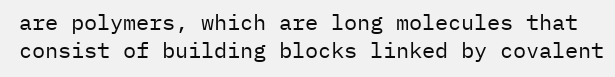are polymers, which are long molecules that consist of building blocks linked by covalent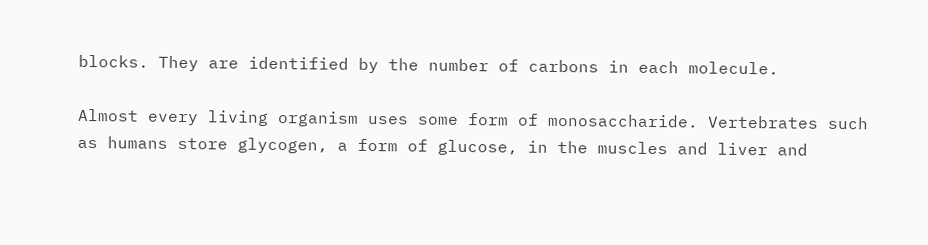blocks. They are identified by the number of carbons in each molecule.

Almost every living organism uses some form of monosaccharide. Vertebrates such as humans store glycogen, a form of glucose, in the muscles and liver and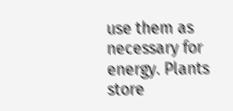use them as necessary for energy. Plants store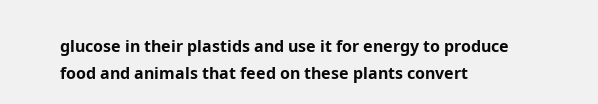glucose in their plastids and use it for energy to produce food and animals that feed on these plants convert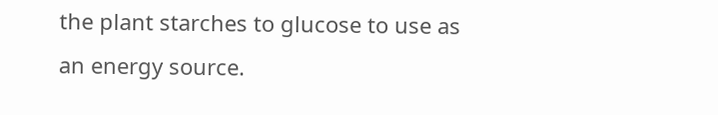the plant starches to glucose to use as an energy source.